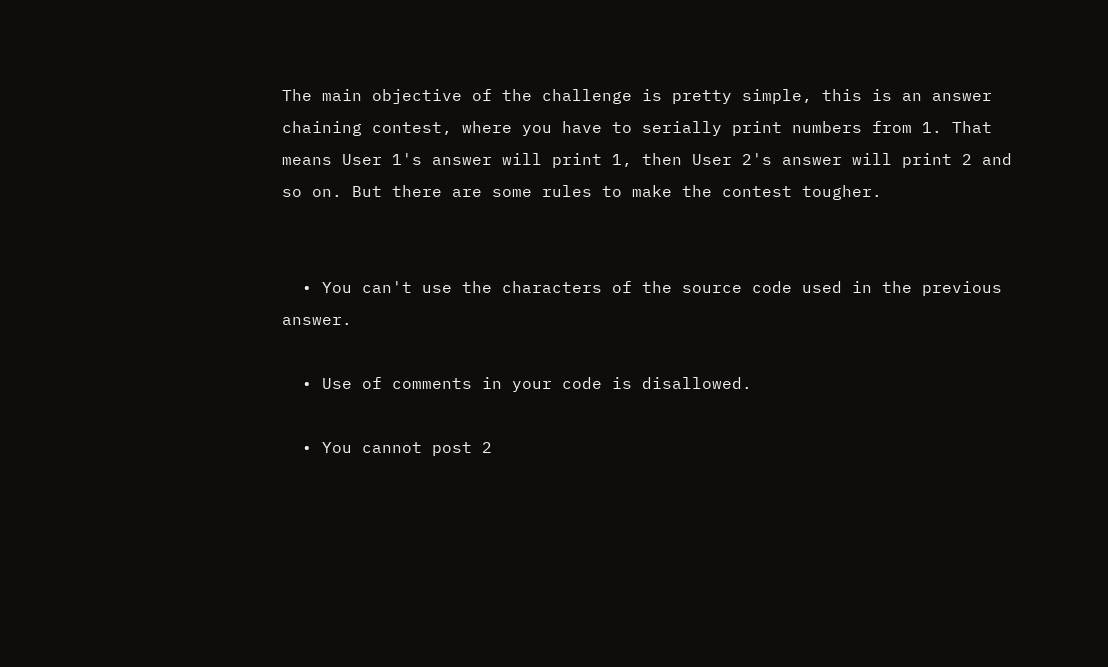The main objective of the challenge is pretty simple, this is an answer chaining contest, where you have to serially print numbers from 1. That means User 1's answer will print 1, then User 2's answer will print 2 and so on. But there are some rules to make the contest tougher.


  • You can't use the characters of the source code used in the previous answer.

  • Use of comments in your code is disallowed.

  • You cannot post 2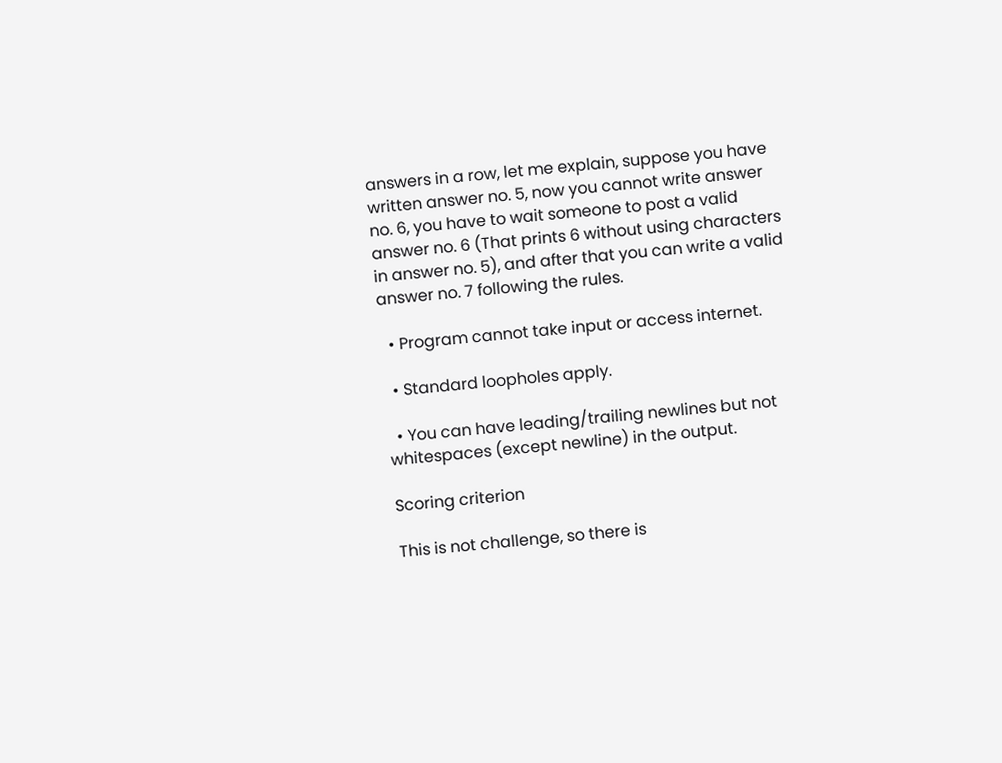answers in a row, let me explain, suppose you have written answer no. 5, now you cannot write answer no. 6, you have to wait someone to post a valid answer no. 6 (That prints 6 without using characters in answer no. 5), and after that you can write a valid answer no. 7 following the rules.

  • Program cannot take input or access internet.

  • Standard loopholes apply.

  • You can have leading/trailing newlines but not whitespaces (except newline) in the output.

Scoring criterion

This is not challenge, so there is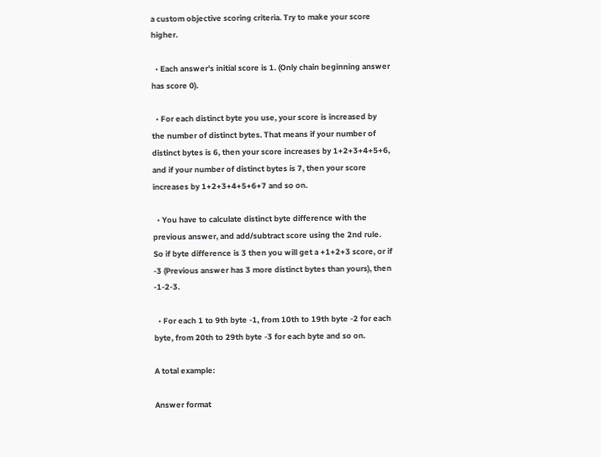a custom objective scoring criteria. Try to make your score higher.

  • Each answer's initial score is 1. (Only chain beginning answer has score 0).

  • For each distinct byte you use, your score is increased by the number of distinct bytes. That means if your number of distinct bytes is 6, then your score increases by 1+2+3+4+5+6, and if your number of distinct bytes is 7, then your score increases by 1+2+3+4+5+6+7 and so on.

  • You have to calculate distinct byte difference with the previous answer, and add/subtract score using the 2nd rule. So if byte difference is 3 then you will get a +1+2+3 score, or if -3 (Previous answer has 3 more distinct bytes than yours), then -1-2-3.

  • For each 1 to 9th byte -1, from 10th to 19th byte -2 for each byte, from 20th to 29th byte -3 for each byte and so on.

A total example:

Answer format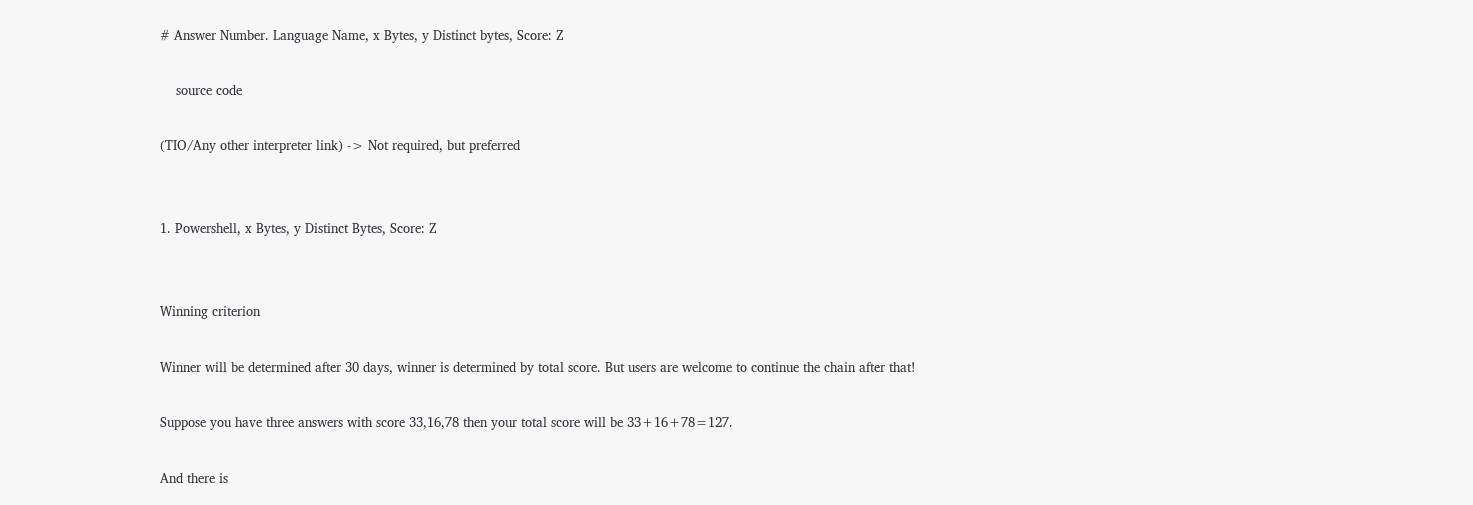# Answer Number. Language Name, x Bytes, y Distinct bytes, Score: Z

    source code

(TIO/Any other interpreter link) -> Not required, but preferred


1. Powershell, x Bytes, y Distinct Bytes, Score: Z


Winning criterion

Winner will be determined after 30 days, winner is determined by total score. But users are welcome to continue the chain after that!

Suppose you have three answers with score 33,16,78 then your total score will be 33+16+78=127.

And there is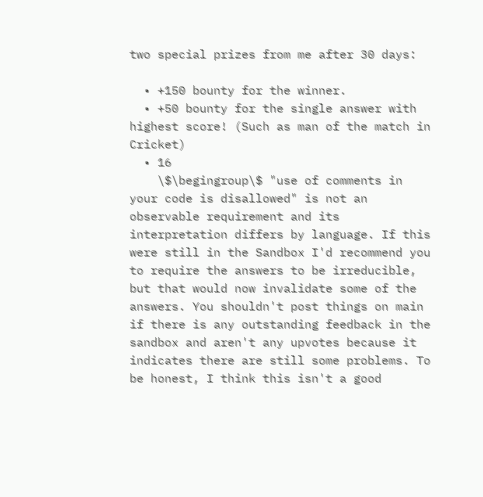two special prizes from me after 30 days:

  • +150 bounty for the winner.
  • +50 bounty for the single answer with highest score! (Such as man of the match in Cricket)
  • 16
    \$\begingroup\$ "use of comments in your code is disallowed" is not an observable requirement and its interpretation differs by language. If this were still in the Sandbox I'd recommend you to require the answers to be irreducible, but that would now invalidate some of the answers. You shouldn't post things on main if there is any outstanding feedback in the sandbox and aren't any upvotes because it indicates there are still some problems. To be honest, I think this isn't a good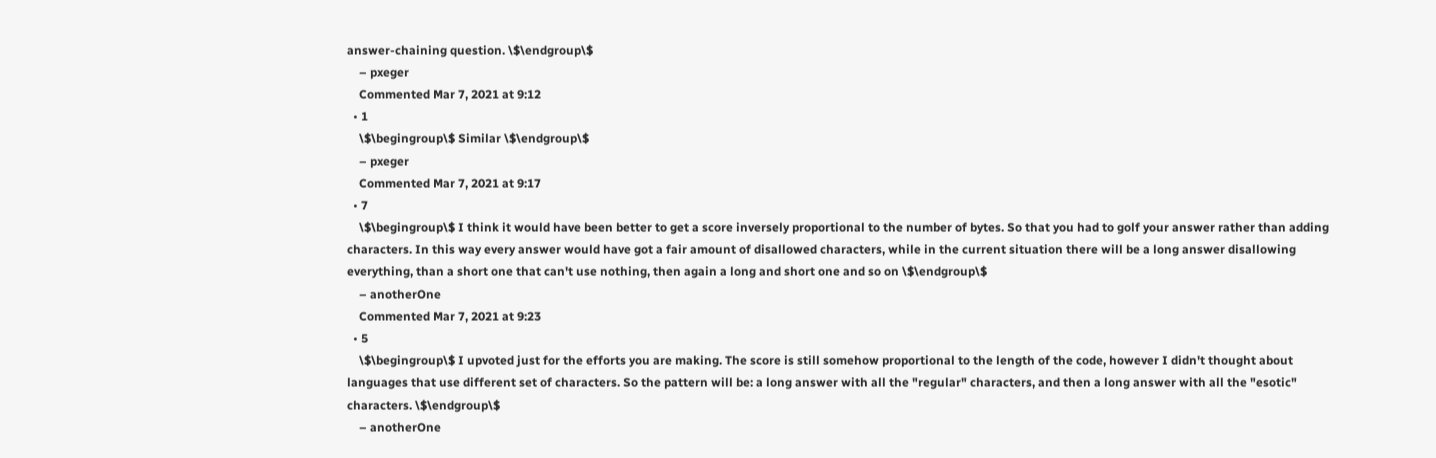answer-chaining question. \$\endgroup\$
    – pxeger
    Commented Mar 7, 2021 at 9:12
  • 1
    \$\begingroup\$ Similar \$\endgroup\$
    – pxeger
    Commented Mar 7, 2021 at 9:17
  • 7
    \$\begingroup\$ I think it would have been better to get a score inversely proportional to the number of bytes. So that you had to golf your answer rather than adding characters. In this way every answer would have got a fair amount of disallowed characters, while in the current situation there will be a long answer disallowing everything, than a short one that can't use nothing, then again a long and short one and so on \$\endgroup\$
    – anotherOne
    Commented Mar 7, 2021 at 9:23
  • 5
    \$\begingroup\$ I upvoted just for the efforts you are making. The score is still somehow proportional to the length of the code, however I didn't thought about languages that use different set of characters. So the pattern will be: a long answer with all the "regular" characters, and then a long answer with all the "esotic" characters. \$\endgroup\$
    – anotherOne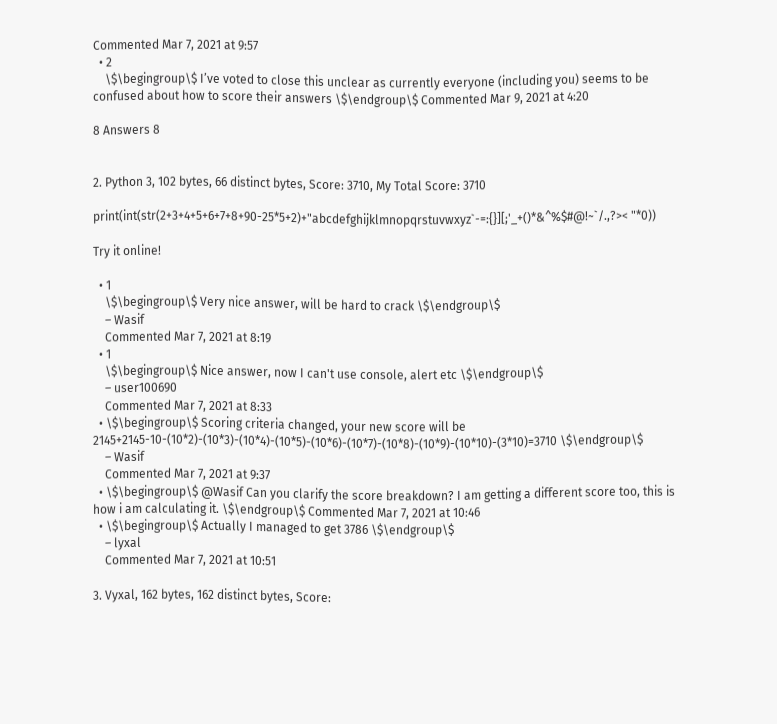Commented Mar 7, 2021 at 9:57
  • 2
    \$\begingroup\$ I’ve voted to close this unclear as currently everyone (including you) seems to be confused about how to score their answers \$\endgroup\$ Commented Mar 9, 2021 at 4:20

8 Answers 8


2. Python 3, 102 bytes, 66 distinct bytes, Score: 3710, My Total Score: 3710

print(int(str(2+3+4+5+6+7+8+90-25*5+2)+"abcdefghijklmnopqrstuvwxyz`-=:{}][;'_+()*&^%$#@!~`/.,?>< "*0))

Try it online!

  • 1
    \$\begingroup\$ Very nice answer, will be hard to crack \$\endgroup\$
    – Wasif
    Commented Mar 7, 2021 at 8:19
  • 1
    \$\begingroup\$ Nice answer, now I can't use console, alert etc \$\endgroup\$
    – user100690
    Commented Mar 7, 2021 at 8:33
  • \$\begingroup\$ Scoring criteria changed, your new score will be 2145+2145-10-(10*2)-(10*3)-(10*4)-(10*5)-(10*6)-(10*7)-(10*8)-(10*9)-(10*10)-(3*10)=3710 \$\endgroup\$
    – Wasif
    Commented Mar 7, 2021 at 9:37
  • \$\begingroup\$ @Wasif Can you clarify the score breakdown? I am getting a different score too, this is how i am calculating it. \$\endgroup\$ Commented Mar 7, 2021 at 10:46
  • \$\begingroup\$ Actually I managed to get 3786 \$\endgroup\$
    – lyxal
    Commented Mar 7, 2021 at 10:51

3. Vyxal, 162 bytes, 162 distinct bytes, Score: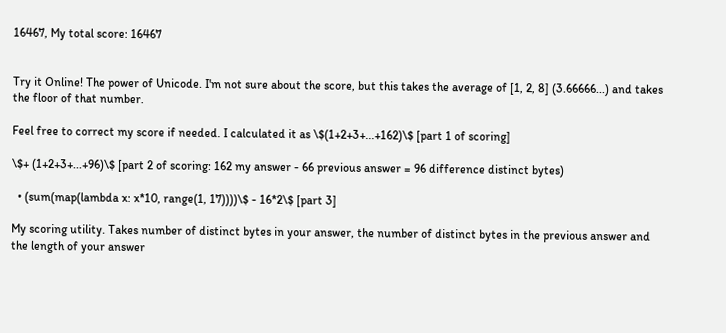16467, My total score: 16467


Try it Online! The power of Unicode. I'm not sure about the score, but this takes the average of [1, 2, 8] (3.66666...) and takes the floor of that number.

Feel free to correct my score if needed. I calculated it as \$(1+2+3+...+162)\$ [part 1 of scoring]

\$+ (1+2+3+...+96)\$ [part 2 of scoring: 162 my answer - 66 previous answer = 96 difference distinct bytes)

  • (sum(map(lambda x: x*10, range(1, 17))))\$ - 16*2\$ [part 3]

My scoring utility. Takes number of distinct bytes in your answer, the number of distinct bytes in the previous answer and the length of your answer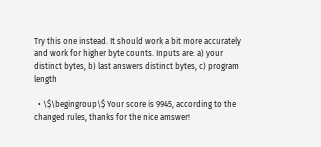Try this one instead. It should work a bit more accurately and work for higher byte counts. Inputs are: a) your distinct bytes, b) last answers distinct bytes, c) program length

  • \$\begingroup\$ Your score is 9945, according to the changed rules, thanks for the nice amswer!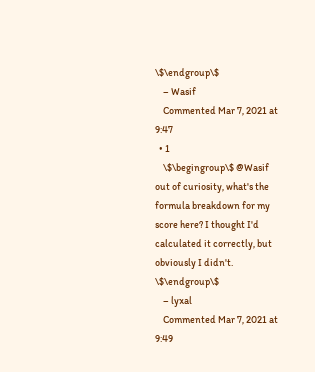\$\endgroup\$
    – Wasif
    Commented Mar 7, 2021 at 9:47
  • 1
    \$\begingroup\$ @Wasif out of curiosity, what's the formula breakdown for my score here? I thought I'd calculated it correctly, but obviously I didn't. \$\endgroup\$
    – lyxal
    Commented Mar 7, 2021 at 9:49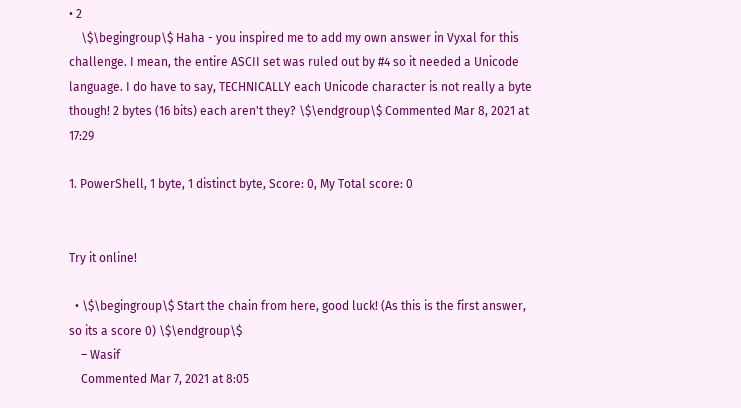• 2
    \$\begingroup\$ Haha - you inspired me to add my own answer in Vyxal for this challenge. I mean, the entire ASCII set was ruled out by #4 so it needed a Unicode language. I do have to say, TECHNICALLY each Unicode character is not really a byte though! 2 bytes (16 bits) each aren't they? \$\endgroup\$ Commented Mar 8, 2021 at 17:29

1. PowerShell, 1 byte, 1 distinct byte, Score: 0, My Total score: 0


Try it online!

  • \$\begingroup\$ Start the chain from here, good luck! (As this is the first answer, so its a score 0) \$\endgroup\$
    – Wasif
    Commented Mar 7, 2021 at 8:05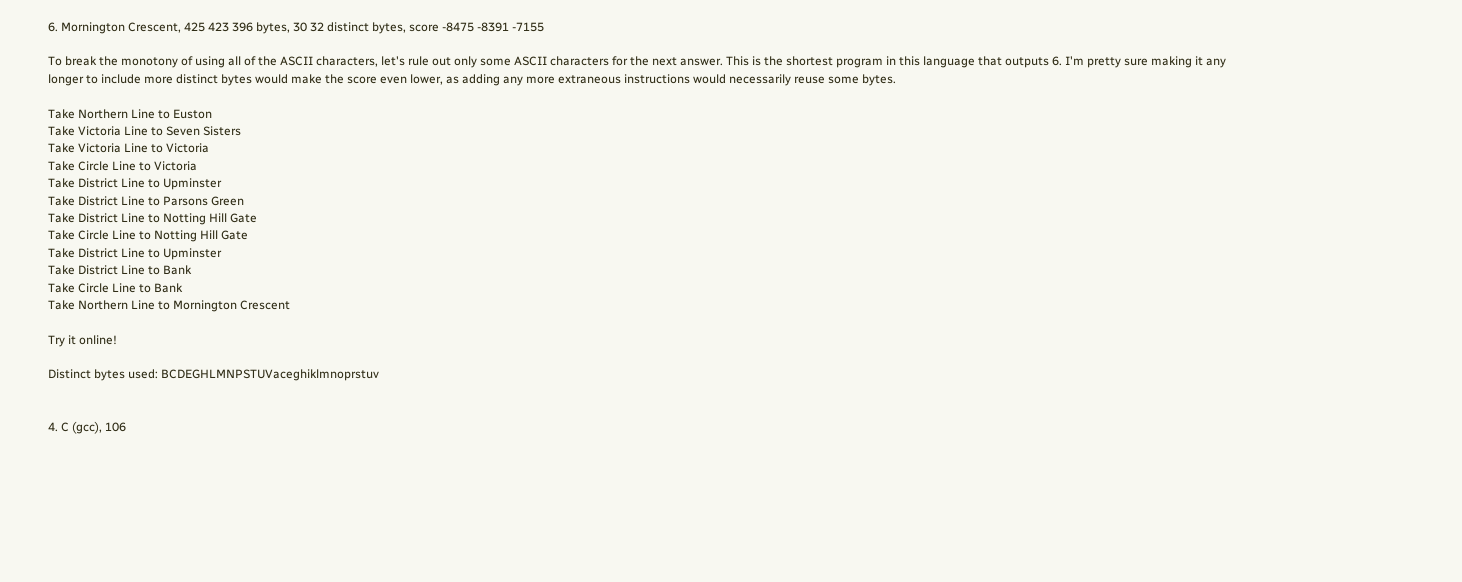6. Mornington Crescent, 425 423 396 bytes, 30 32 distinct bytes, score -8475 -8391 -7155

To break the monotony of using all of the ASCII characters, let's rule out only some ASCII characters for the next answer. This is the shortest program in this language that outputs 6. I'm pretty sure making it any longer to include more distinct bytes would make the score even lower, as adding any more extraneous instructions would necessarily reuse some bytes.

Take Northern Line to Euston
Take Victoria Line to Seven Sisters
Take Victoria Line to Victoria
Take Circle Line to Victoria
Take District Line to Upminster
Take District Line to Parsons Green
Take District Line to Notting Hill Gate
Take Circle Line to Notting Hill Gate
Take District Line to Upminster
Take District Line to Bank
Take Circle Line to Bank
Take Northern Line to Mornington Crescent

Try it online!

Distinct bytes used: BCDEGHLMNPSTUVaceghiklmnoprstuv


4. C (gcc), 106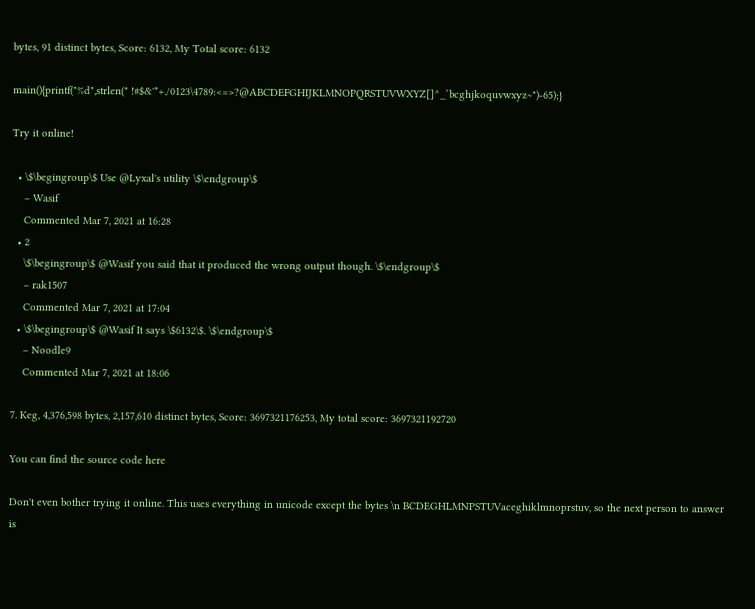bytes, 91 distinct bytes, Score: 6132, My Total score: 6132

main(){printf("%d",strlen(" !#$&'*+./0123\4789:<=>?@ABCDEFGHIJKLMNOPQRSTUVWXYZ[]^_`bcghjkoquvwxyz~")-65);}

Try it online!

  • \$\begingroup\$ Use @Lyxal's utility \$\endgroup\$
    – Wasif
    Commented Mar 7, 2021 at 16:28
  • 2
    \$\begingroup\$ @Wasif you said that it produced the wrong output though. \$\endgroup\$
    – rak1507
    Commented Mar 7, 2021 at 17:04
  • \$\begingroup\$ @Wasif It says \$6132\$. \$\endgroup\$
    – Noodle9
    Commented Mar 7, 2021 at 18:06

7. Keg, 4,376,598 bytes, 2,157,610 distinct bytes, Score: 3697321176253, My total score: 3697321192720

You can find the source code here

Don't even bother trying it online. This uses everything in unicode except the bytes \n BCDEGHLMNPSTUVaceghiklmnoprstuv, so the next person to answer is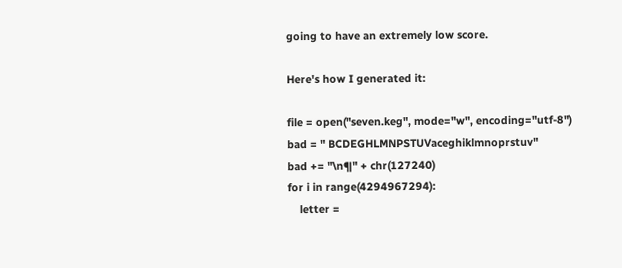going to have an extremely low score.

Here's how I generated it:

file = open("seven.keg", mode="w", encoding="utf-8")
bad = " BCDEGHLMNPSTUVaceghiklmnoprstuv"
bad += "\n¶" + chr(127240)
for i in range(4294967294):
    letter =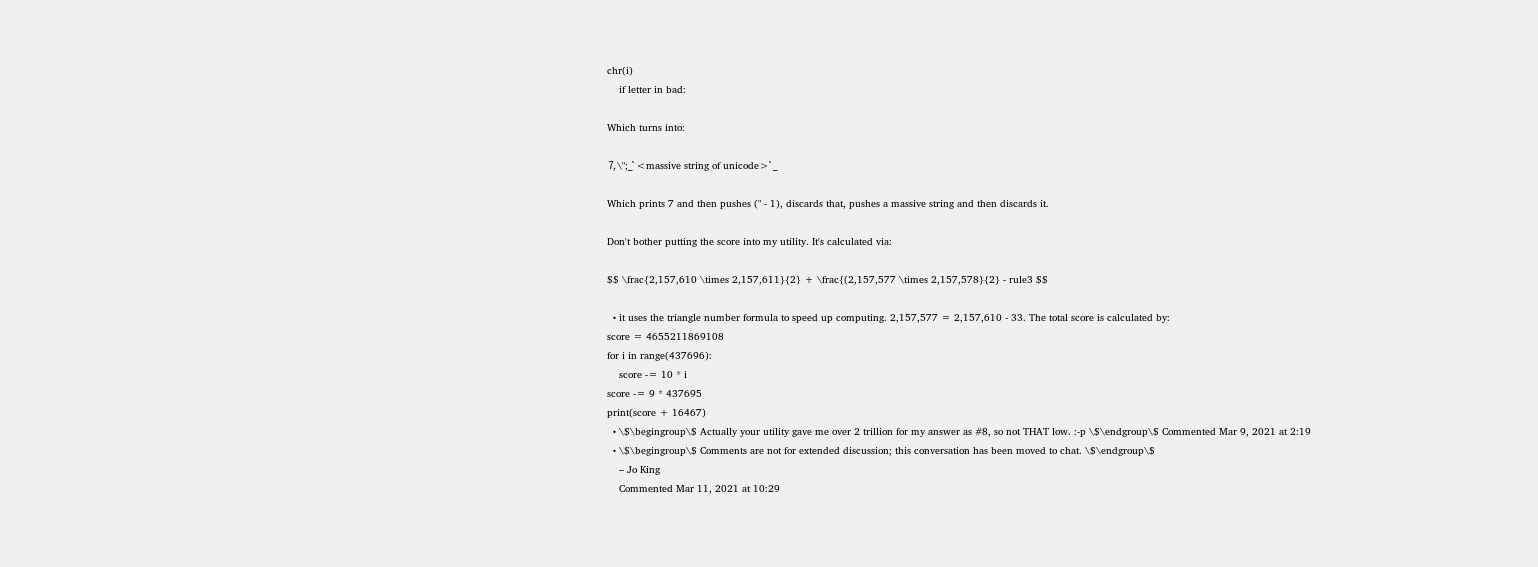chr(i)
    if letter in bad:

Which turns into:

🄈\";_`<massive string of unicode>`_

Which prints 7 and then pushes (" - 1), discards that, pushes a massive string and then discards it.

Don't bother putting the score into my utility. It's calculated via:

$$ \frac{2,157,610 \times 2,157,611}{2} + \frac{(2,157,577 \times 2,157,578}{2} - rule3 $$

  • it uses the triangle number formula to speed up computing. 2,157,577 = 2,157,610 - 33. The total score is calculated by:
score = 4655211869108
for i in range(437696):
    score -= 10 * i
score -= 9 * 437695
print(score + 16467)
  • \$\begingroup\$ Actually your utility gave me over 2 trillion for my answer as #8, so not THAT low. :-p \$\endgroup\$ Commented Mar 9, 2021 at 2:19
  • \$\begingroup\$ Comments are not for extended discussion; this conversation has been moved to chat. \$\endgroup\$
    – Jo King
    Commented Mar 11, 2021 at 10:29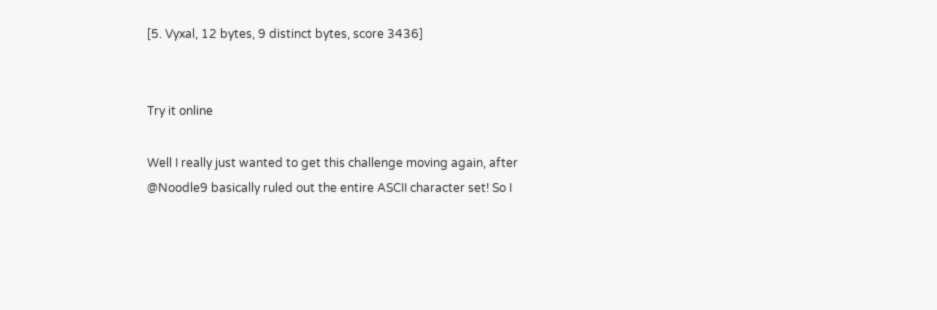[5. Vyxal, 12 bytes, 9 distinct bytes, score 3436]


Try it online

Well I really just wanted to get this challenge moving again, after @Noodle9 basically ruled out the entire ASCII character set! So I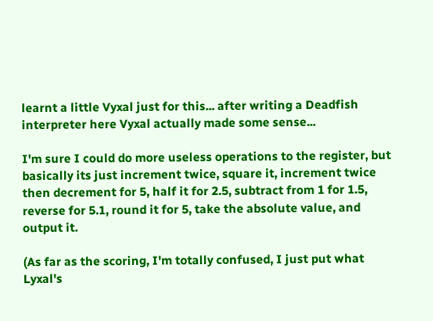learnt a little Vyxal just for this... after writing a Deadfish interpreter here Vyxal actually made some sense...

I'm sure I could do more useless operations to the register, but basically its just increment twice, square it, increment twice then decrement for 5, half it for 2.5, subtract from 1 for 1.5, reverse for 5.1, round it for 5, take the absolute value, and output it.

(As far as the scoring, I'm totally confused, I just put what Lyxal's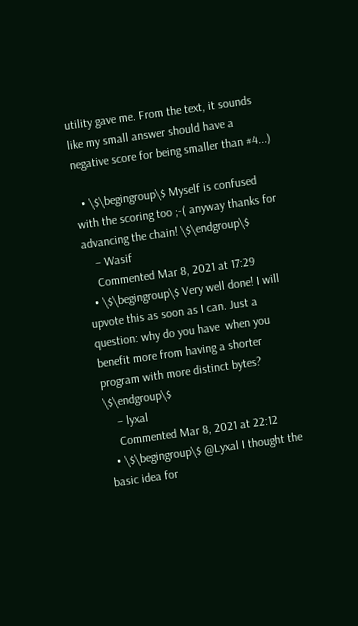utility gave me. From the text, it sounds like my small answer should have a negative score for being smaller than #4...)

  • \$\begingroup\$ Myself is confused with the scoring too ;-( anyway thanks for advancing the chain! \$\endgroup\$
    – Wasif
    Commented Mar 8, 2021 at 17:29
  • \$\begingroup\$ Very well done! I will upvote this as soon as I can. Just a question: why do you have  when you benefit more from having a shorter program with more distinct bytes? \$\endgroup\$
    – lyxal
    Commented Mar 8, 2021 at 22:12
  • \$\begingroup\$ @Lyxal I thought the basic idea for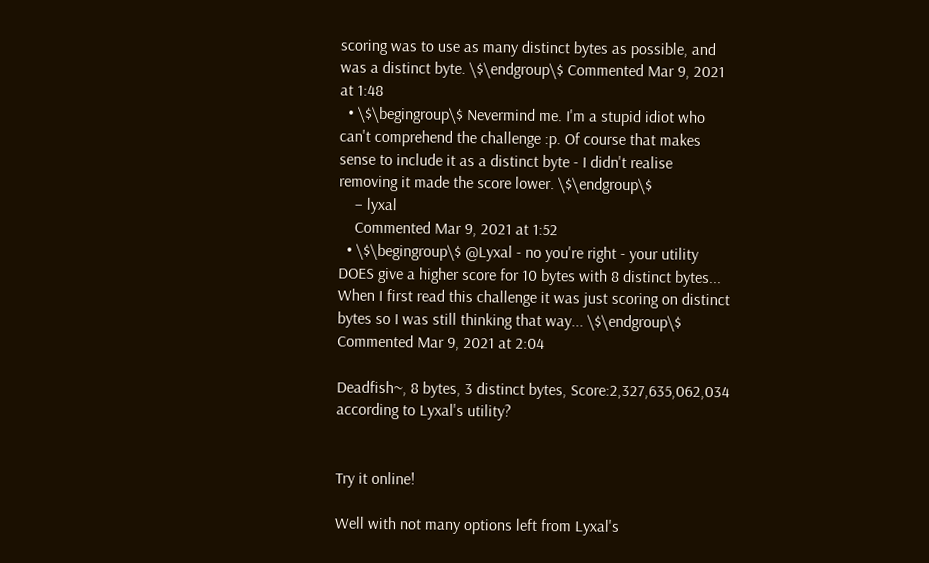scoring was to use as many distinct bytes as possible, and  was a distinct byte. \$\endgroup\$ Commented Mar 9, 2021 at 1:48
  • \$\begingroup\$ Nevermind me. I'm a stupid idiot who can't comprehend the challenge :p. Of course that makes sense to include it as a distinct byte - I didn't realise removing it made the score lower. \$\endgroup\$
    – lyxal
    Commented Mar 9, 2021 at 1:52
  • \$\begingroup\$ @Lyxal - no you're right - your utility DOES give a higher score for 10 bytes with 8 distinct bytes... When I first read this challenge it was just scoring on distinct bytes so I was still thinking that way... \$\endgroup\$ Commented Mar 9, 2021 at 2:04

Deadfish~, 8 bytes, 3 distinct bytes, Score:2,327,635,062,034 according to Lyxal's utility?


Try it online!

Well with not many options left from Lyxal's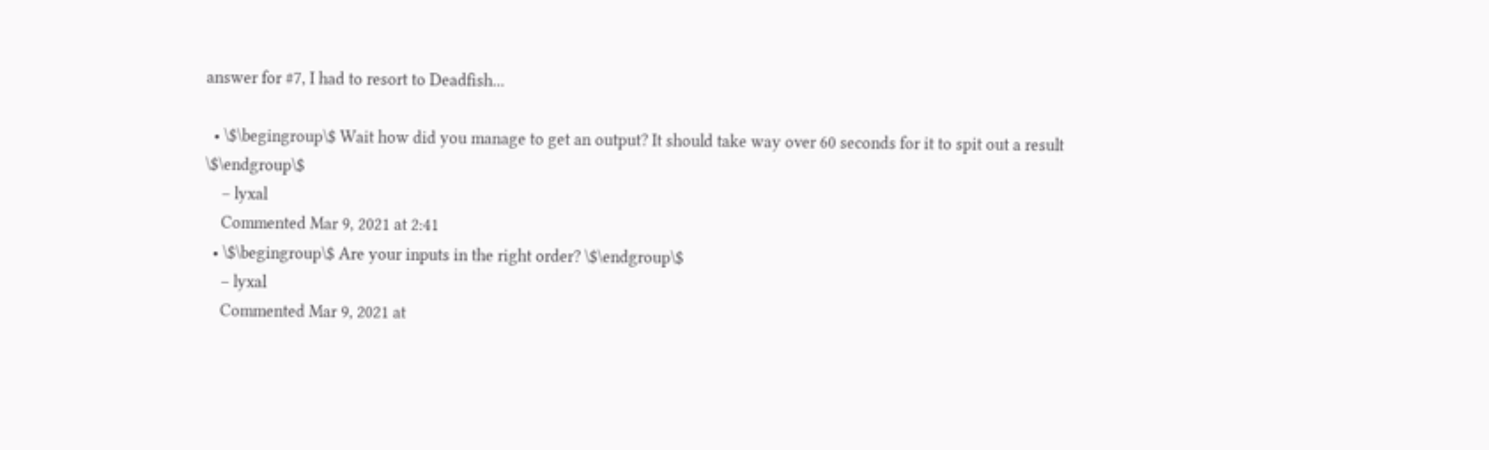answer for #7, I had to resort to Deadfish...

  • \$\begingroup\$ Wait how did you manage to get an output? It should take way over 60 seconds for it to spit out a result \$\endgroup\$
    – lyxal
    Commented Mar 9, 2021 at 2:41
  • \$\begingroup\$ Are your inputs in the right order? \$\endgroup\$
    – lyxal
    Commented Mar 9, 2021 at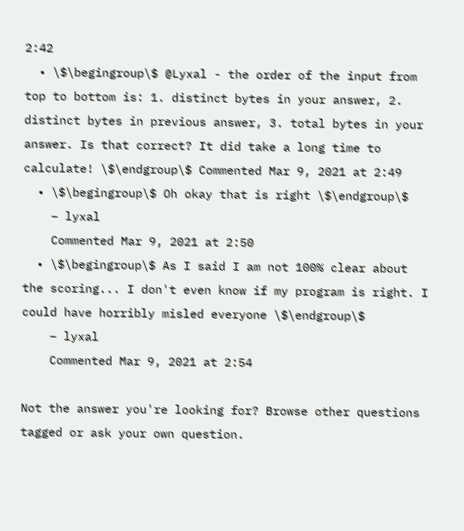2:42
  • \$\begingroup\$ @Lyxal - the order of the input from top to bottom is: 1. distinct bytes in your answer, 2. distinct bytes in previous answer, 3. total bytes in your answer. Is that correct? It did take a long time to calculate! \$\endgroup\$ Commented Mar 9, 2021 at 2:49
  • \$\begingroup\$ Oh okay that is right \$\endgroup\$
    – lyxal
    Commented Mar 9, 2021 at 2:50
  • \$\begingroup\$ As I said I am not 100% clear about the scoring... I don't even know if my program is right. I could have horribly misled everyone \$\endgroup\$
    – lyxal
    Commented Mar 9, 2021 at 2:54

Not the answer you're looking for? Browse other questions tagged or ask your own question.